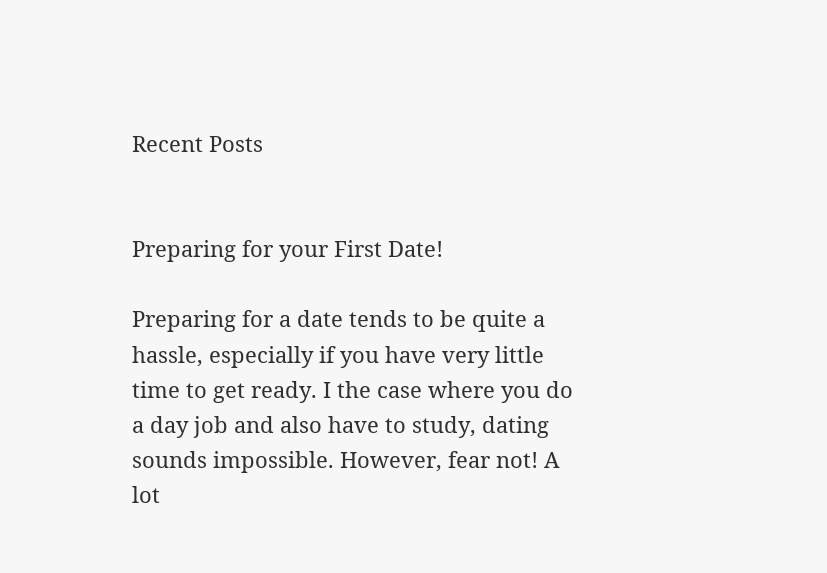Recent Posts


Preparing for your First Date!

Preparing for a date tends to be quite a hassle, especially if you have very little time to get ready. I the case where you do a day job and also have to study, dating sounds impossible. However, fear not! A lot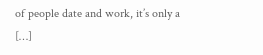of people date and work, it’s only a […]